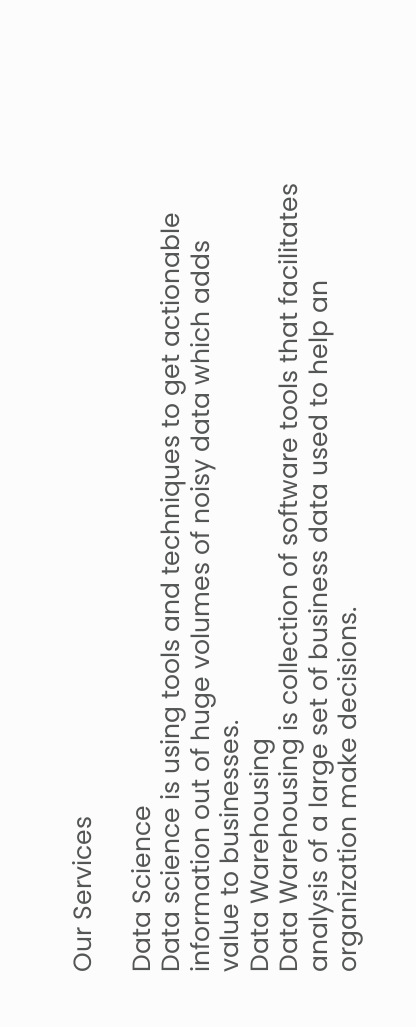Our Services

Data Science
Data science is using tools and techniques to get actionable information out of huge volumes of noisy data which adds value to businesses.
Data Warehousing
Data Warehousing is collection of software tools that facilitates analysis of a large set of business data used to help an organization make decisions.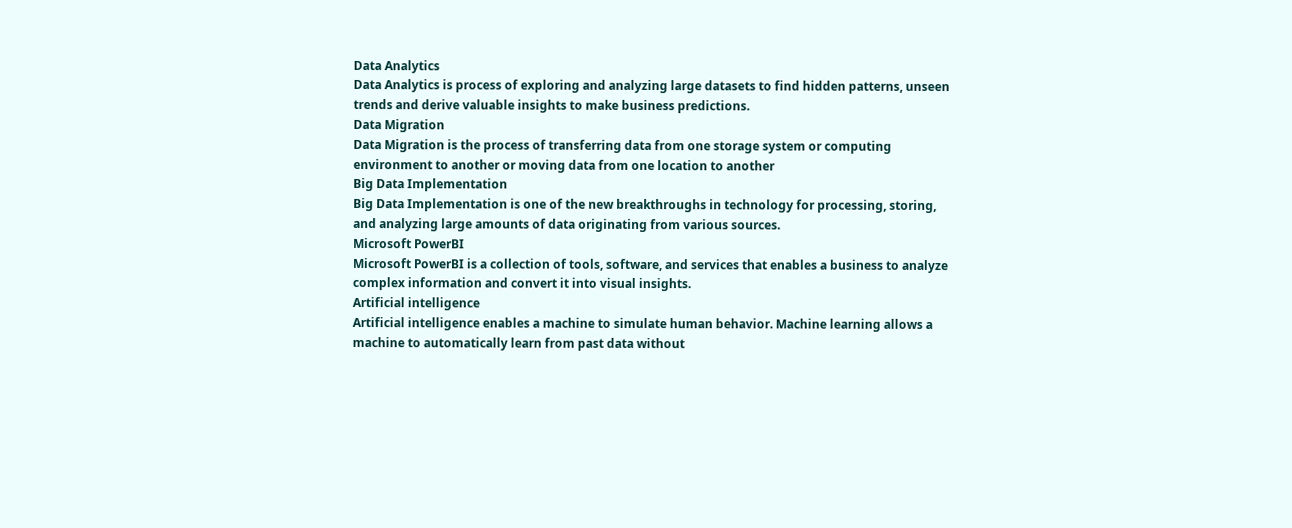Data Analytics
Data Analytics is process of exploring and analyzing large datasets to find hidden patterns, unseen trends and derive valuable insights to make business predictions.
Data Migration
Data Migration is the process of transferring data from one storage system or computing environment to another or moving data from one location to another
Big Data Implementation
Big Data Implementation is one of the new breakthroughs in technology for processing, storing, and analyzing large amounts of data originating from various sources.
Microsoft PowerBI
Microsoft PowerBI is a collection of tools, software, and services that enables a business to analyze complex information and convert it into visual insights.
Artificial intelligence
Artificial intelligence enables a machine to simulate human behavior. Machine learning allows a machine to automatically learn from past data without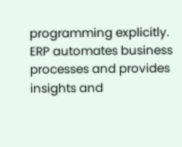programming explicitly.
ERP automates business processes and provides insights and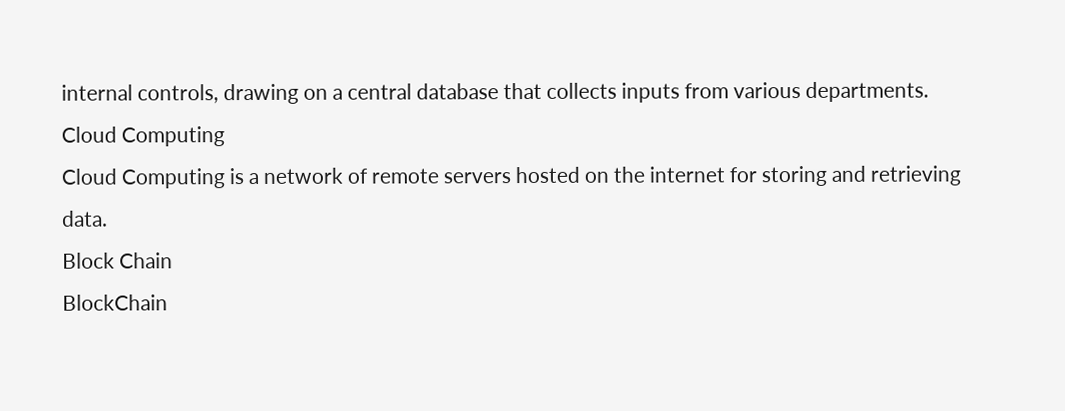internal controls, drawing on a central database that collects inputs from various departments.
Cloud Computing
Cloud Computing is a network of remote servers hosted on the internet for storing and retrieving data.
Block Chain
BlockChain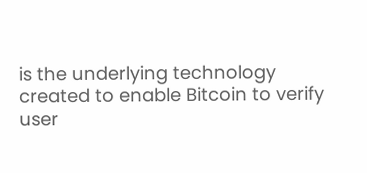is the underlying technology created to enable Bitcoin to verify user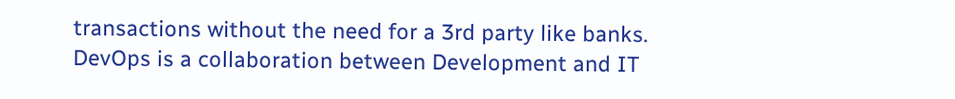transactions without the need for a 3rd party like banks.
DevOps is a collaboration between Development and IT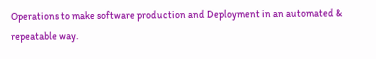Operations to make software production and Deployment in an automated & repeatable way.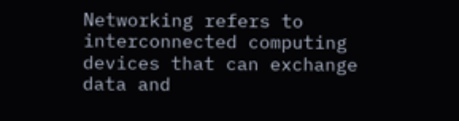Networking refers to interconnected computing devices that can exchange data and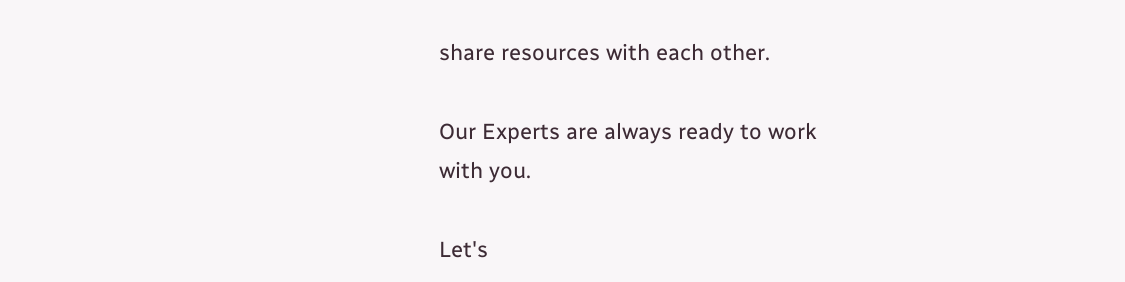share resources with each other.

Our Experts are always ready to work
with you.

Let's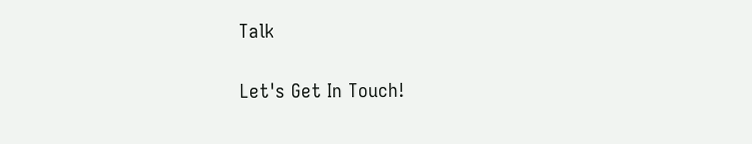Talk

Let's Get In Touch!